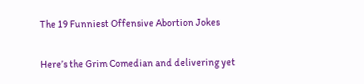The 19 Funniest Offensive Abortion Jokes

Here’s the Grim Comedian and delivering yet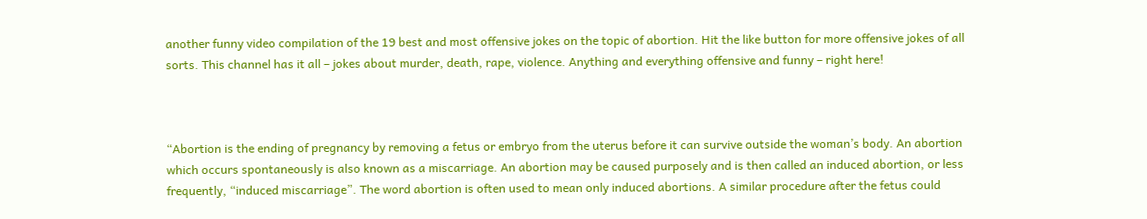another funny video compilation of the 19 best and most offensive jokes on the topic of abortion. Hit the like button for more offensive jokes of all sorts. This channel has it all – jokes about murder, death, rape, violence. Anything and everything offensive and funny – right here!



“Abortion is the ending of pregnancy by removing a fetus or embryo from the uterus before it can survive outside the woman’s body. An abortion which occurs spontaneously is also known as a miscarriage. An abortion may be caused purposely and is then called an induced abortion, or less frequently, “induced miscarriage”. The word abortion is often used to mean only induced abortions. A similar procedure after the fetus could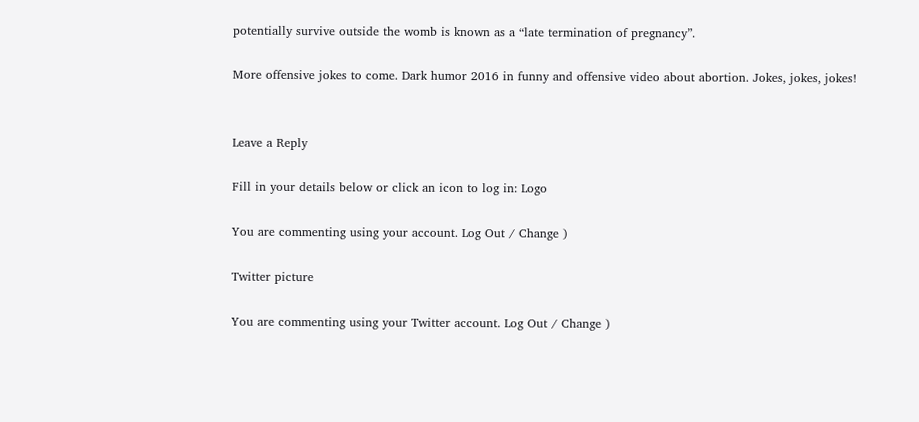potentially survive outside the womb is known as a “late termination of pregnancy”.

More offensive jokes to come. Dark humor 2016 in funny and offensive video about abortion. Jokes, jokes, jokes!


Leave a Reply

Fill in your details below or click an icon to log in: Logo

You are commenting using your account. Log Out / Change )

Twitter picture

You are commenting using your Twitter account. Log Out / Change )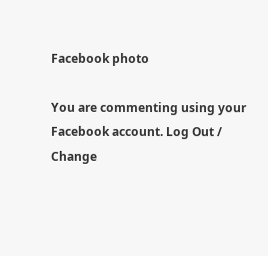Facebook photo

You are commenting using your Facebook account. Log Out / Change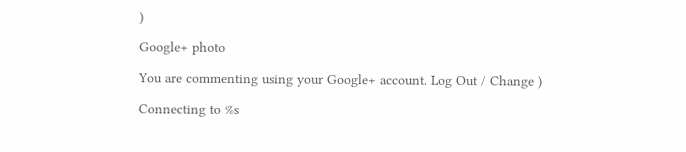)

Google+ photo

You are commenting using your Google+ account. Log Out / Change )

Connecting to %s